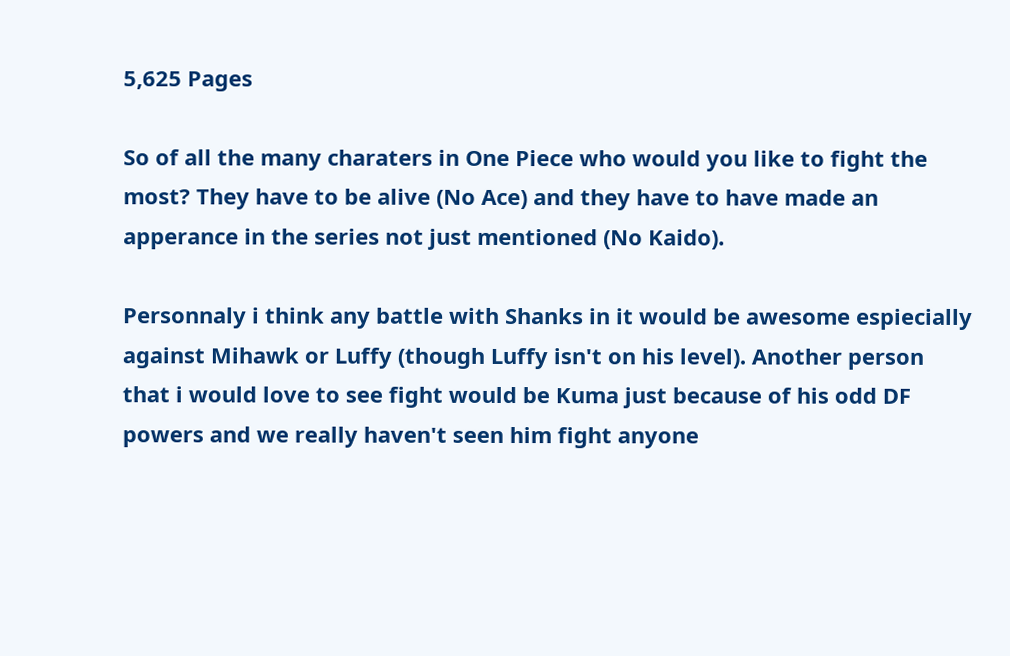5,625 Pages

So of all the many charaters in One Piece who would you like to fight the most? They have to be alive (No Ace) and they have to have made an apperance in the series not just mentioned (No Kaido).

Personnaly i think any battle with Shanks in it would be awesome espiecially against Mihawk or Luffy (though Luffy isn't on his level). Another person that i would love to see fight would be Kuma just because of his odd DF powers and we really haven't seen him fight anyone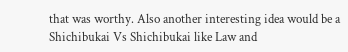that was worthy. Also another interesting idea would be a Shichibukai Vs Shichibukai like Law and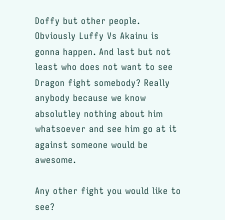Doffy but other people. Obviously Luffy Vs Akainu is gonna happen. And last but not least who does not want to see Dragon fight somebody? Really anybody because we know absolutley nothing about him whatsoever and see him go at it against someone would be awesome.

Any other fight you would like to see?